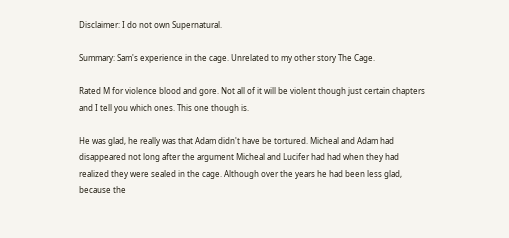Disclaimer: I do not own Supernatural.

Summary: Sam's experience in the cage. Unrelated to my other story The Cage.

Rated M for violence blood and gore. Not all of it will be violent though just certain chapters and I tell you which ones. This one though is.

He was glad, he really was that Adam didn't have be tortured. Micheal and Adam had disappeared not long after the argument Micheal and Lucifer had had when they had realized they were sealed in the cage. Although over the years he had been less glad, because the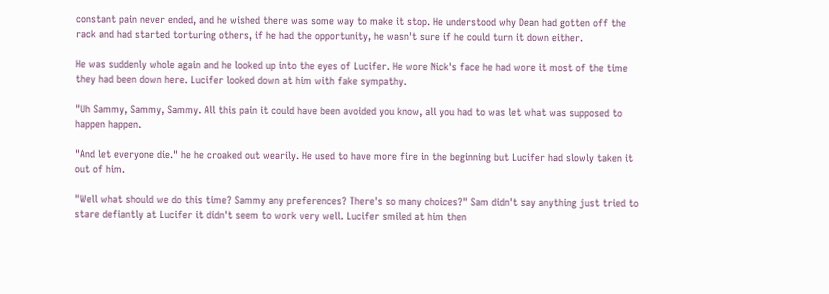constant pain never ended, and he wished there was some way to make it stop. He understood why Dean had gotten off the rack and had started torturing others, if he had the opportunity, he wasn't sure if he could turn it down either.

He was suddenly whole again and he looked up into the eyes of Lucifer. He wore Nick's face he had wore it most of the time they had been down here. Lucifer looked down at him with fake sympathy.

"Uh Sammy, Sammy, Sammy. All this pain it could have been avoided you know, all you had to was let what was supposed to happen happen.

"And let everyone die." he he croaked out wearily. He used to have more fire in the beginning but Lucifer had slowly taken it out of him.

"Well what should we do this time? Sammy any preferences? There's so many choices?" Sam didn't say anything just tried to stare defiantly at Lucifer it didn't seem to work very well. Lucifer smiled at him then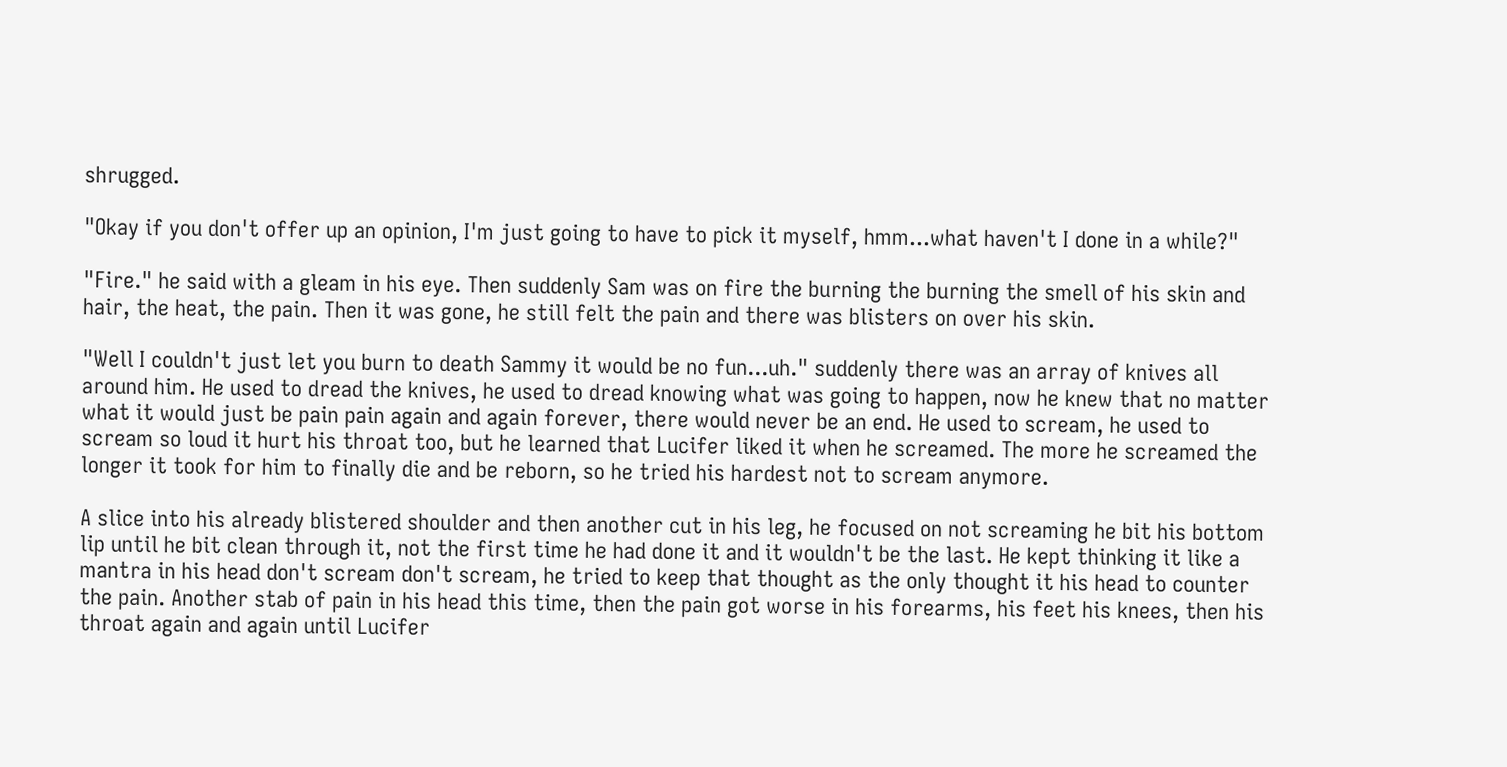shrugged.

"Okay if you don't offer up an opinion, I'm just going to have to pick it myself, hmm...what haven't I done in a while?"

"Fire." he said with a gleam in his eye. Then suddenly Sam was on fire the burning the burning the smell of his skin and hair, the heat, the pain. Then it was gone, he still felt the pain and there was blisters on over his skin.

"Well I couldn't just let you burn to death Sammy it would be no fun...uh." suddenly there was an array of knives all around him. He used to dread the knives, he used to dread knowing what was going to happen, now he knew that no matter what it would just be pain pain again and again forever, there would never be an end. He used to scream, he used to scream so loud it hurt his throat too, but he learned that Lucifer liked it when he screamed. The more he screamed the longer it took for him to finally die and be reborn, so he tried his hardest not to scream anymore.

A slice into his already blistered shoulder and then another cut in his leg, he focused on not screaming he bit his bottom lip until he bit clean through it, not the first time he had done it and it wouldn't be the last. He kept thinking it like a mantra in his head don't scream don't scream, he tried to keep that thought as the only thought it his head to counter the pain. Another stab of pain in his head this time, then the pain got worse in his forearms, his feet his knees, then his throat again and again until Lucifer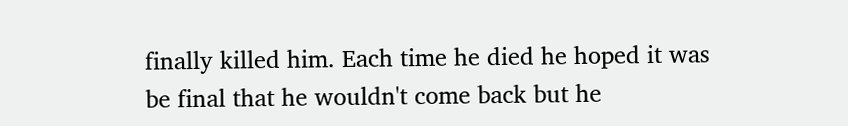finally killed him. Each time he died he hoped it was be final that he wouldn't come back but he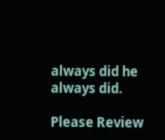always did he always did.

Please Review